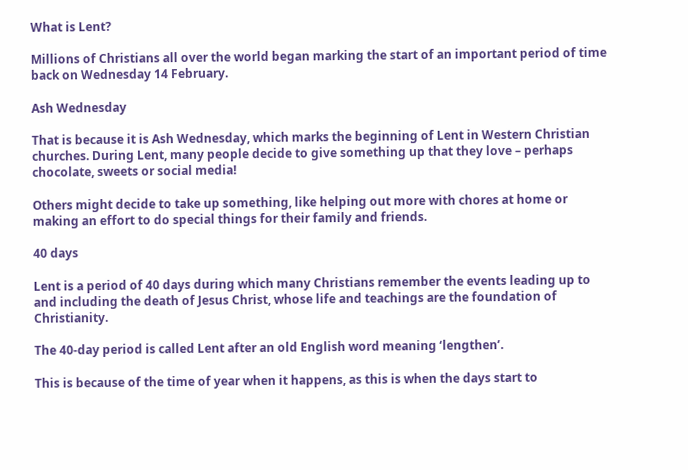What is Lent?

Millions of Christians all over the world began marking the start of an important period of time back on Wednesday 14 February.

Ash Wednesday

That is because it is Ash Wednesday, which marks the beginning of Lent in Western Christian churches. During Lent, many people decide to give something up that they love – perhaps chocolate, sweets or social media!

Others might decide to take up something, like helping out more with chores at home or making an effort to do special things for their family and friends.

40 days

Lent is a period of 40 days during which many Christians remember the events leading up to and including the death of Jesus Christ, whose life and teachings are the foundation of Christianity.

The 40-day period is called Lent after an old English word meaning ‘lengthen’.

This is because of the time of year when it happens, as this is when the days start to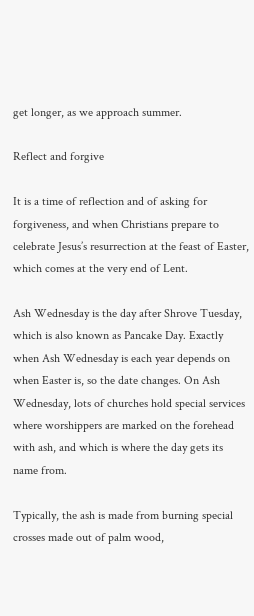get longer, as we approach summer.

Reflect and forgive

It is a time of reflection and of asking for forgiveness, and when Christians prepare to celebrate Jesus’s resurrection at the feast of Easter, which comes at the very end of Lent.

Ash Wednesday is the day after Shrove Tuesday, which is also known as Pancake Day. Exactly when Ash Wednesday is each year depends on when Easter is, so the date changes. On Ash Wednesday, lots of churches hold special services where worshippers are marked on the forehead with ash, and which is where the day gets its name from.

Typically, the ash is made from burning special crosses made out of palm wood,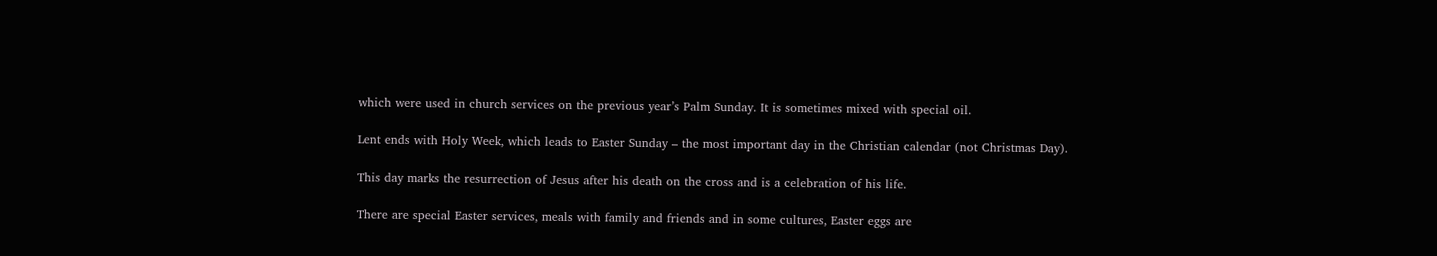which were used in church services on the previous year’s Palm Sunday. It is sometimes mixed with special oil.

Lent ends with Holy Week, which leads to Easter Sunday – the most important day in the Christian calendar (not Christmas Day).

This day marks the resurrection of Jesus after his death on the cross and is a celebration of his life.

There are special Easter services, meals with family and friends and in some cultures, Easter eggs are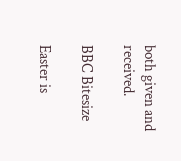both given and received.

BBC Bitesize

Easter is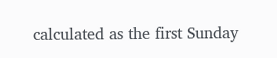calculated as the first Sunday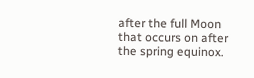after the full Moon that occurs on after the spring equinox.